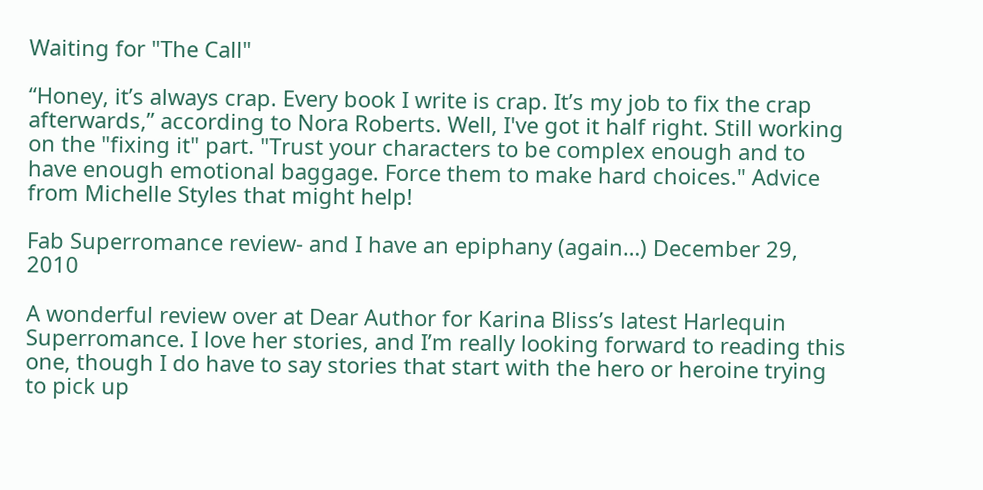Waiting for "The Call"

“Honey, it’s always crap. Every book I write is crap. It’s my job to fix the crap afterwards,” according to Nora Roberts. Well, I've got it half right. Still working on the "fixing it" part. "Trust your characters to be complex enough and to have enough emotional baggage. Force them to make hard choices." Advice from Michelle Styles that might help!

Fab Superromance review- and I have an epiphany (again…) December 29, 2010

A wonderful review over at Dear Author for Karina Bliss’s latest Harlequin Superromance. I love her stories, and I’m really looking forward to reading this one, though I do have to say stories that start with the hero or heroine trying to pick up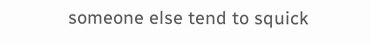someone else tend to squick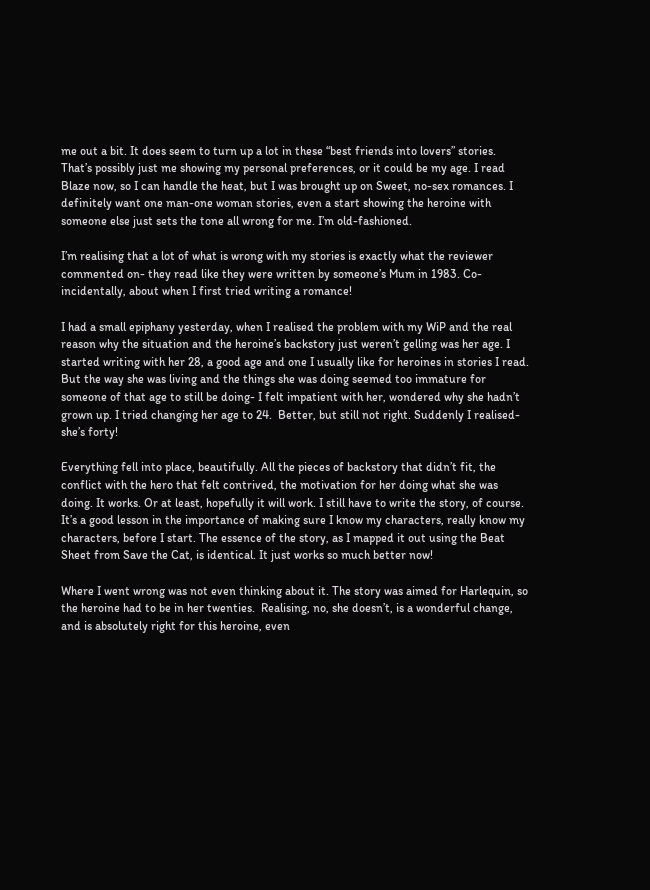me out a bit. It does seem to turn up a lot in these “best friends into lovers” stories. That’s possibly just me showing my personal preferences, or it could be my age. I read Blaze now, so I can handle the heat, but I was brought up on Sweet, no-sex romances. I definitely want one man-one woman stories, even a start showing the heroine with someone else just sets the tone all wrong for me. I’m old-fashioned.

I’m realising that a lot of what is wrong with my stories is exactly what the reviewer commented on- they read like they were written by someone’s Mum in 1983. Co-incidentally, about when I first tried writing a romance!

I had a small epiphany yesterday, when I realised the problem with my WiP and the real reason why the situation and the heroine’s backstory just weren’t gelling was her age. I started writing with her 28, a good age and one I usually like for heroines in stories I read.  But the way she was living and the things she was doing seemed too immature for someone of that age to still be doing- I felt impatient with her, wondered why she hadn’t grown up. I tried changing her age to 24.  Better, but still not right. Suddenly I realised- she’s forty!

Everything fell into place, beautifully. All the pieces of backstory that didn’t fit, the conflict with the hero that felt contrived, the motivation for her doing what she was doing. It works. Or at least, hopefully it will work. I still have to write the story, of course. It’s a good lesson in the importance of making sure I know my characters, really know my characters, before I start. The essence of the story, as I mapped it out using the Beat Sheet from Save the Cat, is identical. It just works so much better now!

Where I went wrong was not even thinking about it. The story was aimed for Harlequin, so the heroine had to be in her twenties.  Realising, no, she doesn’t, is a wonderful change, and is absolutely right for this heroine, even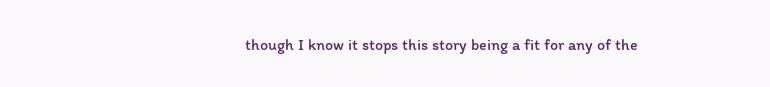though I know it stops this story being a fit for any of the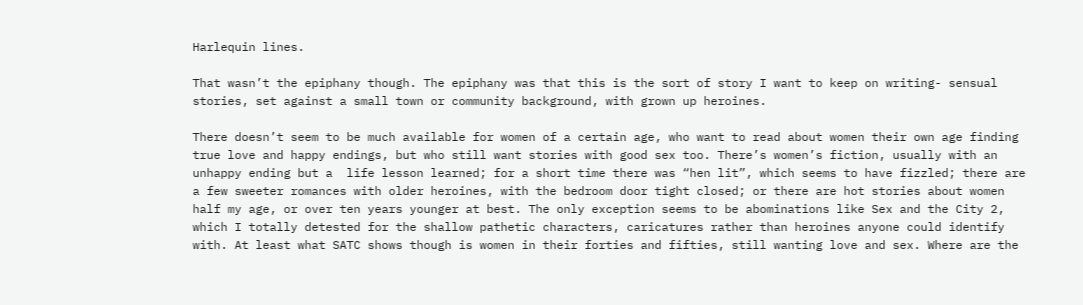Harlequin lines.

That wasn’t the epiphany though. The epiphany was that this is the sort of story I want to keep on writing- sensual stories, set against a small town or community background, with grown up heroines.

There doesn’t seem to be much available for women of a certain age, who want to read about women their own age finding true love and happy endings, but who still want stories with good sex too. There’s women’s fiction, usually with an unhappy ending but a  life lesson learned; for a short time there was “hen lit”, which seems to have fizzled; there are a few sweeter romances with older heroines, with the bedroom door tight closed; or there are hot stories about women half my age, or over ten years younger at best. The only exception seems to be abominations like Sex and the City 2, which I totally detested for the shallow pathetic characters, caricatures rather than heroines anyone could identify with. At least what SATC shows though is women in their forties and fifties, still wanting love and sex. Where are the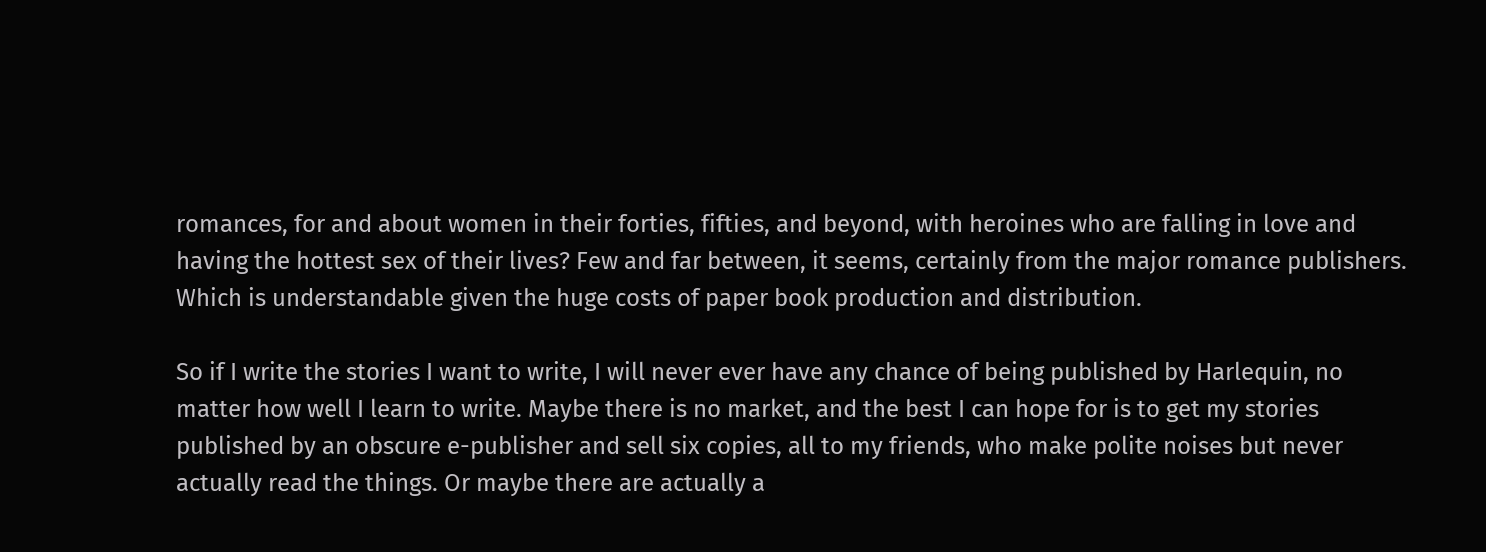romances, for and about women in their forties, fifties, and beyond, with heroines who are falling in love and having the hottest sex of their lives? Few and far between, it seems, certainly from the major romance publishers. Which is understandable given the huge costs of paper book production and distribution.

So if I write the stories I want to write, I will never ever have any chance of being published by Harlequin, no matter how well I learn to write. Maybe there is no market, and the best I can hope for is to get my stories published by an obscure e-publisher and sell six copies, all to my friends, who make polite noises but never actually read the things. Or maybe there are actually a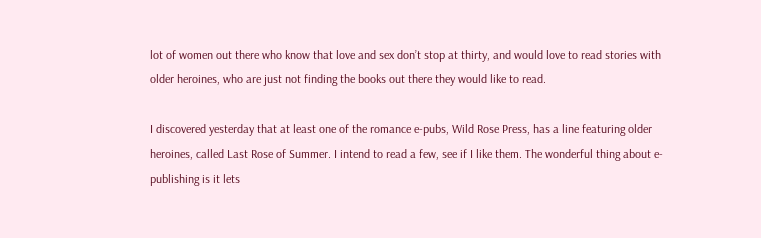lot of women out there who know that love and sex don’t stop at thirty, and would love to read stories with older heroines, who are just not finding the books out there they would like to read.

I discovered yesterday that at least one of the romance e-pubs, Wild Rose Press, has a line featuring older heroines, called Last Rose of Summer. I intend to read a few, see if I like them. The wonderful thing about e-publishing is it lets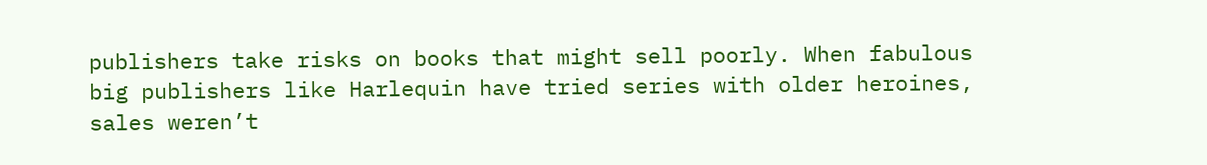publishers take risks on books that might sell poorly. When fabulous big publishers like Harlequin have tried series with older heroines, sales weren’t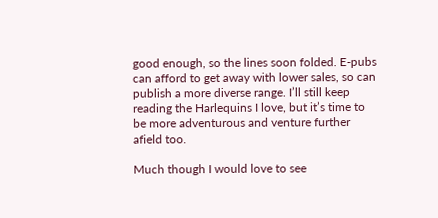good enough, so the lines soon folded. E-pubs can afford to get away with lower sales, so can publish a more diverse range. I’ll still keep reading the Harlequins I love, but it’s time to be more adventurous and venture further afield too.

Much though I would love to see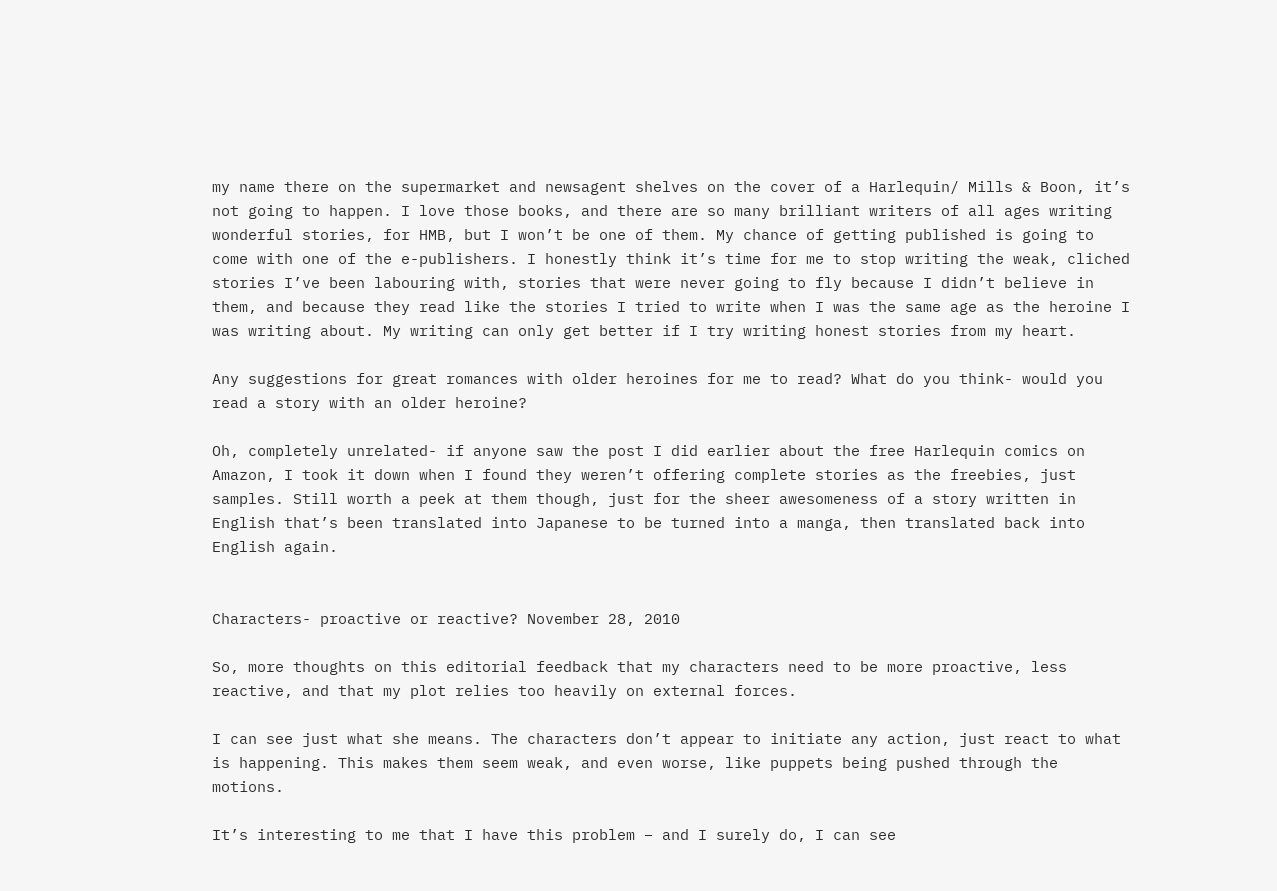my name there on the supermarket and newsagent shelves on the cover of a Harlequin/ Mills & Boon, it’s not going to happen. I love those books, and there are so many brilliant writers of all ages writing wonderful stories, for HMB, but I won’t be one of them. My chance of getting published is going to come with one of the e-publishers. I honestly think it’s time for me to stop writing the weak, cliched stories I’ve been labouring with, stories that were never going to fly because I didn’t believe in them, and because they read like the stories I tried to write when I was the same age as the heroine I was writing about. My writing can only get better if I try writing honest stories from my heart.

Any suggestions for great romances with older heroines for me to read? What do you think- would you read a story with an older heroine?

Oh, completely unrelated- if anyone saw the post I did earlier about the free Harlequin comics on Amazon, I took it down when I found they weren’t offering complete stories as the freebies, just samples. Still worth a peek at them though, just for the sheer awesomeness of a story written in English that’s been translated into Japanese to be turned into a manga, then translated back into English again.


Characters- proactive or reactive? November 28, 2010

So, more thoughts on this editorial feedback that my characters need to be more proactive, less reactive, and that my plot relies too heavily on external forces.

I can see just what she means. The characters don’t appear to initiate any action, just react to what is happening. This makes them seem weak, and even worse, like puppets being pushed through the motions.

It’s interesting to me that I have this problem – and I surely do, I can see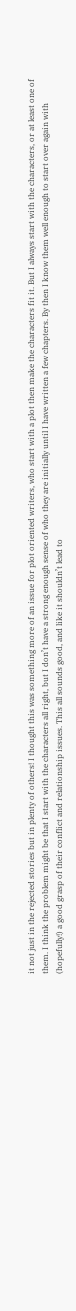it not just in the rejected stories but in plenty of others! I thought this was something more of an issue for plot oriented writers, who start with a plot then make the characters fit it. But I always start with the characters, or at least one of them. I think the problem might be that I start with the characters all right, but I don’t have a strong enough sense of who they are initially until I have written a few chapters. By then I know them well enough to start over again with (hopefully!) a good grasp of their conflict and relationship issues. This all sounds good, and like it shouldn’t lead to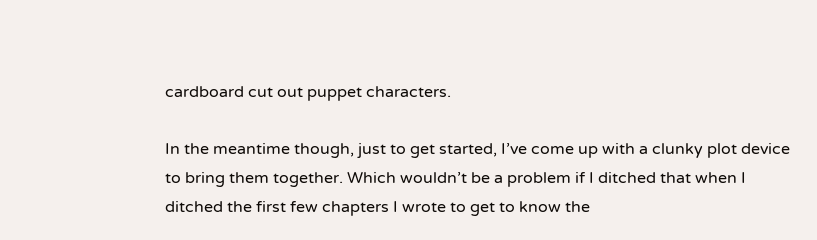cardboard cut out puppet characters.

In the meantime though, just to get started, I’ve come up with a clunky plot device to bring them together. Which wouldn’t be a problem if I ditched that when I ditched the first few chapters I wrote to get to know the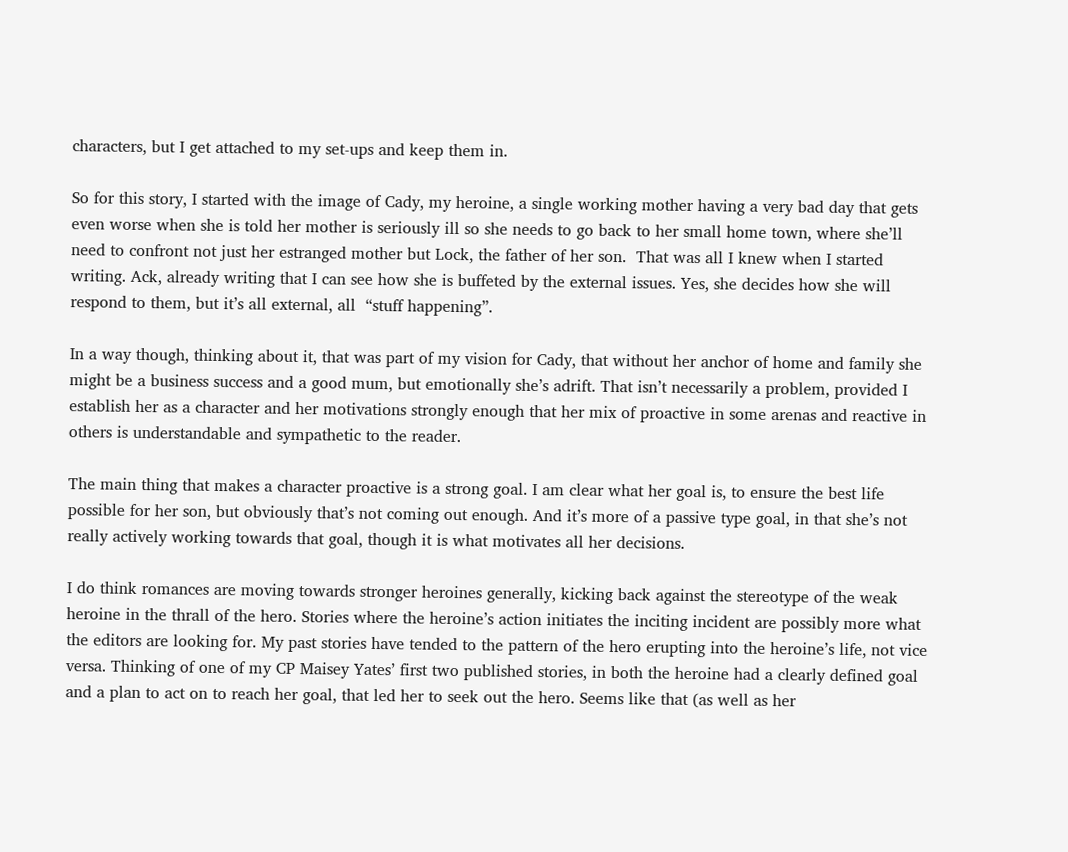characters, but I get attached to my set-ups and keep them in.

So for this story, I started with the image of Cady, my heroine, a single working mother having a very bad day that gets even worse when she is told her mother is seriously ill so she needs to go back to her small home town, where she’ll need to confront not just her estranged mother but Lock, the father of her son.  That was all I knew when I started writing. Ack, already writing that I can see how she is buffeted by the external issues. Yes, she decides how she will respond to them, but it’s all external, all  “stuff happening”.

In a way though, thinking about it, that was part of my vision for Cady, that without her anchor of home and family she might be a business success and a good mum, but emotionally she’s adrift. That isn’t necessarily a problem, provided I establish her as a character and her motivations strongly enough that her mix of proactive in some arenas and reactive in others is understandable and sympathetic to the reader.

The main thing that makes a character proactive is a strong goal. I am clear what her goal is, to ensure the best life possible for her son, but obviously that’s not coming out enough. And it’s more of a passive type goal, in that she’s not really actively working towards that goal, though it is what motivates all her decisions.

I do think romances are moving towards stronger heroines generally, kicking back against the stereotype of the weak heroine in the thrall of the hero. Stories where the heroine’s action initiates the inciting incident are possibly more what the editors are looking for. My past stories have tended to the pattern of the hero erupting into the heroine’s life, not vice versa. Thinking of one of my CP Maisey Yates’ first two published stories, in both the heroine had a clearly defined goal and a plan to act on to reach her goal, that led her to seek out the hero. Seems like that (as well as her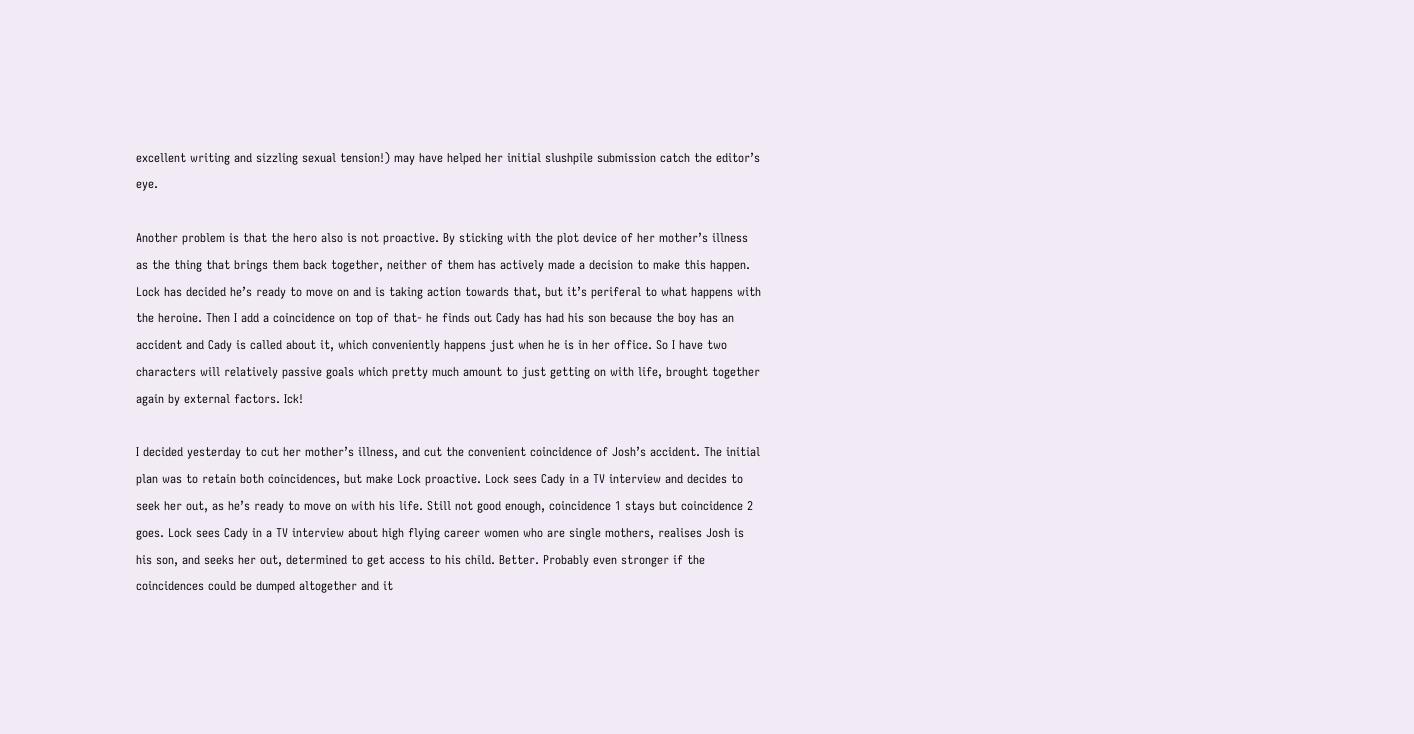excellent writing and sizzling sexual tension!) may have helped her initial slushpile submission catch the editor’s eye.

Another problem is that the hero also is not proactive. By sticking with the plot device of her mother’s illness as the thing that brings them back together, neither of them has actively made a decision to make this happen. Lock has decided he’s ready to move on and is taking action towards that, but it’s periferal to what happens with the heroine. Then I add a coincidence on top of that- he finds out Cady has had his son because the boy has an accident and Cady is called about it, which conveniently happens just when he is in her office. So I have two characters will relatively passive goals which pretty much amount to just getting on with life, brought together again by external factors. Ick!

I decided yesterday to cut her mother’s illness, and cut the convenient coincidence of Josh’s accident. The initial plan was to retain both coincidences, but make Lock proactive. Lock sees Cady in a TV interview and decides to seek her out, as he’s ready to move on with his life. Still not good enough, coincidence 1 stays but coincidence 2 goes. Lock sees Cady in a TV interview about high flying career women who are single mothers, realises Josh is his son, and seeks her out, determined to get access to his child. Better. Probably even stronger if the coincidences could be dumped altogether and it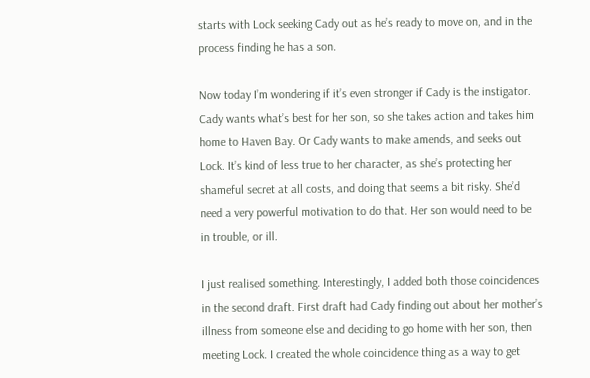starts with Lock seeking Cady out as he’s ready to move on, and in the process finding he has a son.

Now today I’m wondering if it’s even stronger if Cady is the instigator. Cady wants what’s best for her son, so she takes action and takes him home to Haven Bay. Or Cady wants to make amends, and seeks out Lock. It’s kind of less true to her character, as she’s protecting her shameful secret at all costs, and doing that seems a bit risky. She’d need a very powerful motivation to do that. Her son would need to be in trouble, or ill.

I just realised something. Interestingly, I added both those coincidences in the second draft. First draft had Cady finding out about her mother’s illness from someone else and deciding to go home with her son, then meeting Lock. I created the whole coincidence thing as a way to get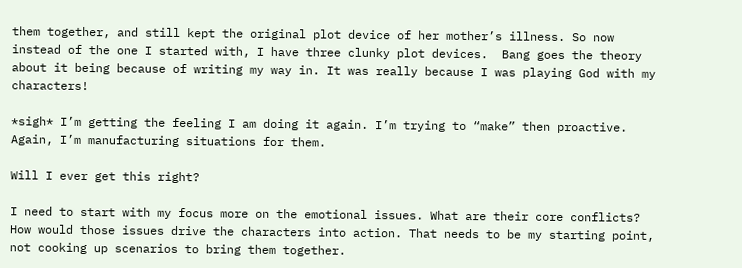them together, and still kept the original plot device of her mother’s illness. So now instead of the one I started with, I have three clunky plot devices.  Bang goes the theory about it being because of writing my way in. It was really because I was playing God with my characters!

*sigh* I’m getting the feeling I am doing it again. I’m trying to “make” then proactive.  Again, I’m manufacturing situations for them.

Will I ever get this right?

I need to start with my focus more on the emotional issues. What are their core conflicts? How would those issues drive the characters into action. That needs to be my starting point, not cooking up scenarios to bring them together.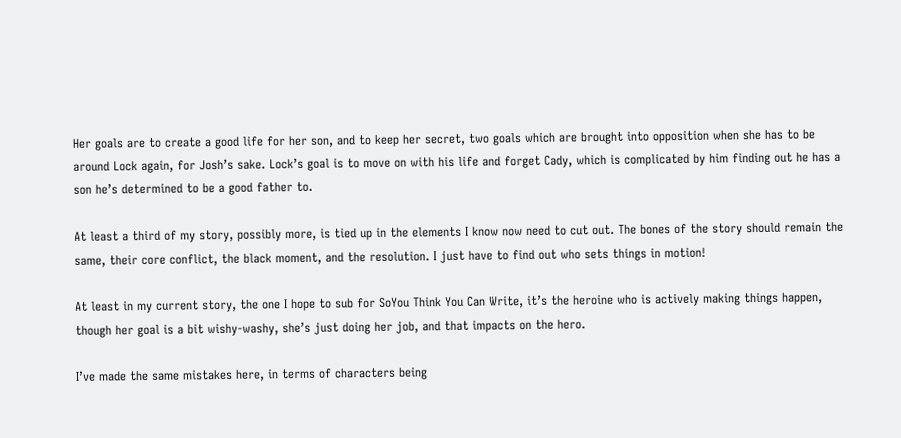Her goals are to create a good life for her son, and to keep her secret, two goals which are brought into opposition when she has to be around Lock again, for Josh’s sake. Lock’s goal is to move on with his life and forget Cady, which is complicated by him finding out he has a son he’s determined to be a good father to.

At least a third of my story, possibly more, is tied up in the elements I know now need to cut out. The bones of the story should remain the same, their core conflict, the black moment, and the resolution. I just have to find out who sets things in motion!

At least in my current story, the one I hope to sub for SoYou Think You Can Write, it’s the heroine who is actively making things happen, though her goal is a bit wishy-washy, she’s just doing her job, and that impacts on the hero.

I’ve made the same mistakes here, in terms of characters being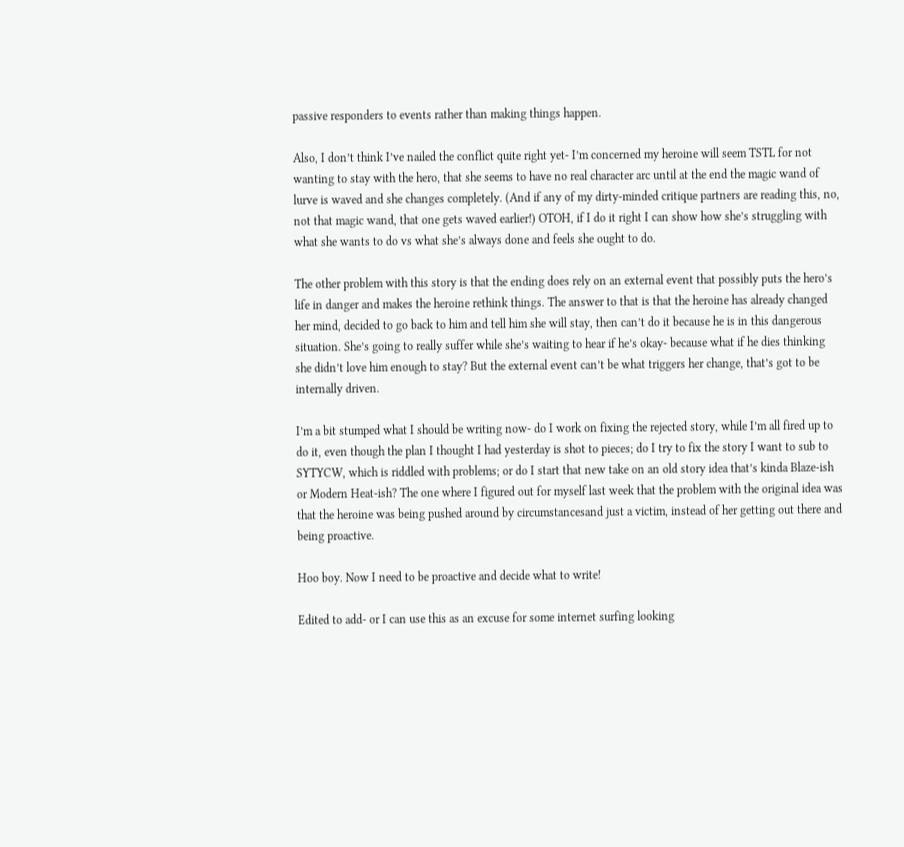passive responders to events rather than making things happen.

Also, I don’t think I’ve nailed the conflict quite right yet- I’m concerned my heroine will seem TSTL for not wanting to stay with the hero, that she seems to have no real character arc until at the end the magic wand of lurve is waved and she changes completely. (And if any of my dirty-minded critique partners are reading this, no, not that magic wand, that one gets waved earlier!) OTOH, if I do it right I can show how she’s struggling with what she wants to do vs what she’s always done and feels she ought to do.

The other problem with this story is that the ending does rely on an external event that possibly puts the hero’s life in danger and makes the heroine rethink things. The answer to that is that the heroine has already changed her mind, decided to go back to him and tell him she will stay, then can’t do it because he is in this dangerous situation. She’s going to really suffer while she’s waiting to hear if he’s okay- because what if he dies thinking she didn’t love him enough to stay? But the external event can’t be what triggers her change, that’s got to be internally driven.

I’m a bit stumped what I should be writing now- do I work on fixing the rejected story, while I’m all fired up to do it, even though the plan I thought I had yesterday is shot to pieces; do I try to fix the story I want to sub to SYTYCW, which is riddled with problems; or do I start that new take on an old story idea that’s kinda Blaze-ish or Modern Heat-ish? The one where I figured out for myself last week that the problem with the original idea was that the heroine was being pushed around by circumstancesand just a victim, instead of her getting out there and being proactive.

Hoo boy. Now I need to be proactive and decide what to write!

Edited to add- or I can use this as an excuse for some internet surfing looking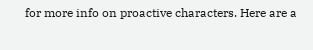for more info on proactive characters. Here are a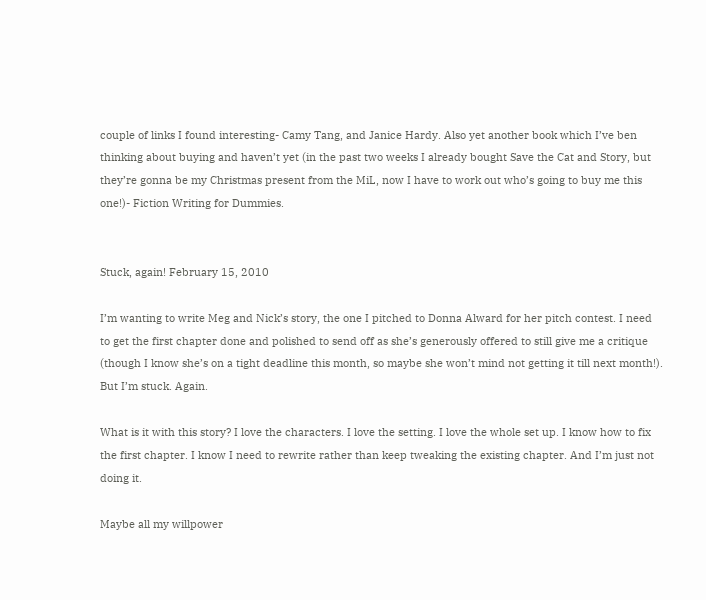couple of links I found interesting- Camy Tang, and Janice Hardy. Also yet another book which I’ve ben thinking about buying and haven’t yet (in the past two weeks I already bought Save the Cat and Story, but they’re gonna be my Christmas present from the MiL, now I have to work out who’s going to buy me this one!)- Fiction Writing for Dummies.


Stuck, again! February 15, 2010

I’m wanting to write Meg and Nick’s story, the one I pitched to Donna Alward for her pitch contest. I need to get the first chapter done and polished to send off as she’s generously offered to still give me a critique (though I know she’s on a tight deadline this month, so maybe she won’t mind not getting it till next month!). But I’m stuck. Again.

What is it with this story? I love the characters. I love the setting. I love the whole set up. I know how to fix the first chapter. I know I need to rewrite rather than keep tweaking the existing chapter. And I’m just not doing it.

Maybe all my willpower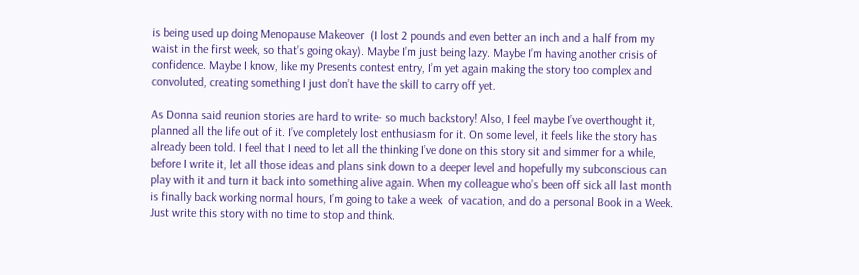is being used up doing Menopause Makeover  (I lost 2 pounds and even better an inch and a half from my waist in the first week, so that’s going okay). Maybe I’m just being lazy. Maybe I’m having another crisis of confidence. Maybe I know, like my Presents contest entry, I’m yet again making the story too complex and convoluted, creating something I just don’t have the skill to carry off yet.

As Donna said reunion stories are hard to write- so much backstory! Also, I feel maybe I’ve overthought it, planned all the life out of it. I’ve completely lost enthusiasm for it. On some level, it feels like the story has already been told. I feel that I need to let all the thinking I’ve done on this story sit and simmer for a while, before I write it, let all those ideas and plans sink down to a deeper level and hopefully my subconscious can play with it and turn it back into something alive again. When my colleague who’s been off sick all last month is finally back working normal hours, I’m going to take a week  of vacation, and do a personal Book in a Week. Just write this story with no time to stop and think.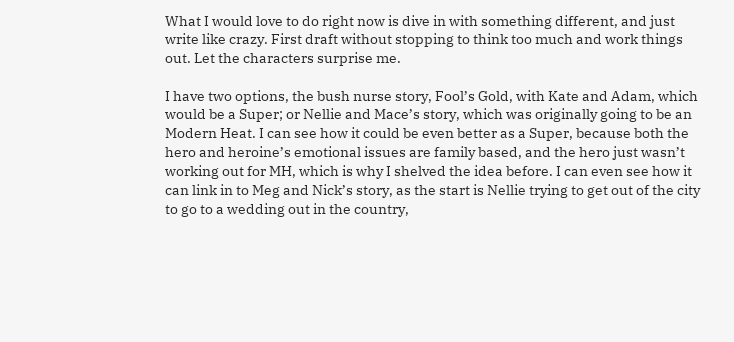What I would love to do right now is dive in with something different, and just write like crazy. First draft without stopping to think too much and work things out. Let the characters surprise me.

I have two options, the bush nurse story, Fool’s Gold, with Kate and Adam, which would be a Super; or Nellie and Mace’s story, which was originally going to be an Modern Heat. I can see how it could be even better as a Super, because both the hero and heroine’s emotional issues are family based, and the hero just wasn’t working out for MH, which is why I shelved the idea before. I can even see how it can link in to Meg and Nick’s story, as the start is Nellie trying to get out of the city to go to a wedding out in the country,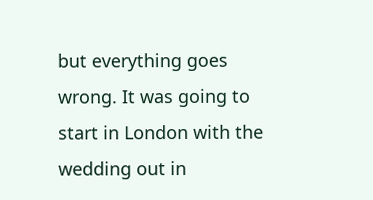but everything goes wrong. It was going to start in London with the wedding out in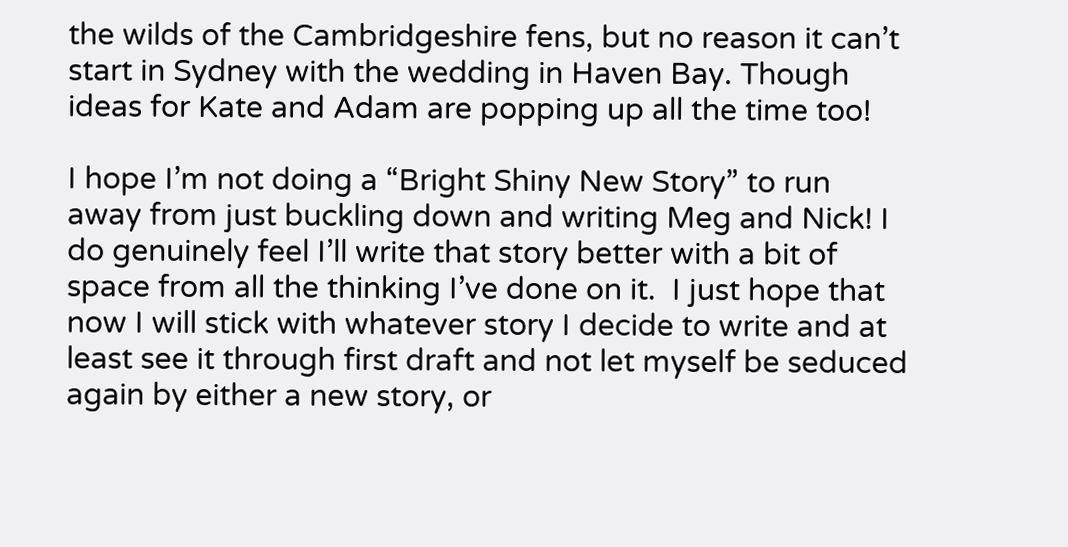the wilds of the Cambridgeshire fens, but no reason it can’t start in Sydney with the wedding in Haven Bay. Though ideas for Kate and Adam are popping up all the time too!

I hope I’m not doing a “Bright Shiny New Story” to run away from just buckling down and writing Meg and Nick! I do genuinely feel I’ll write that story better with a bit of space from all the thinking I’ve done on it.  I just hope that now I will stick with whatever story I decide to write and at least see it through first draft and not let myself be seduced again by either a new story, or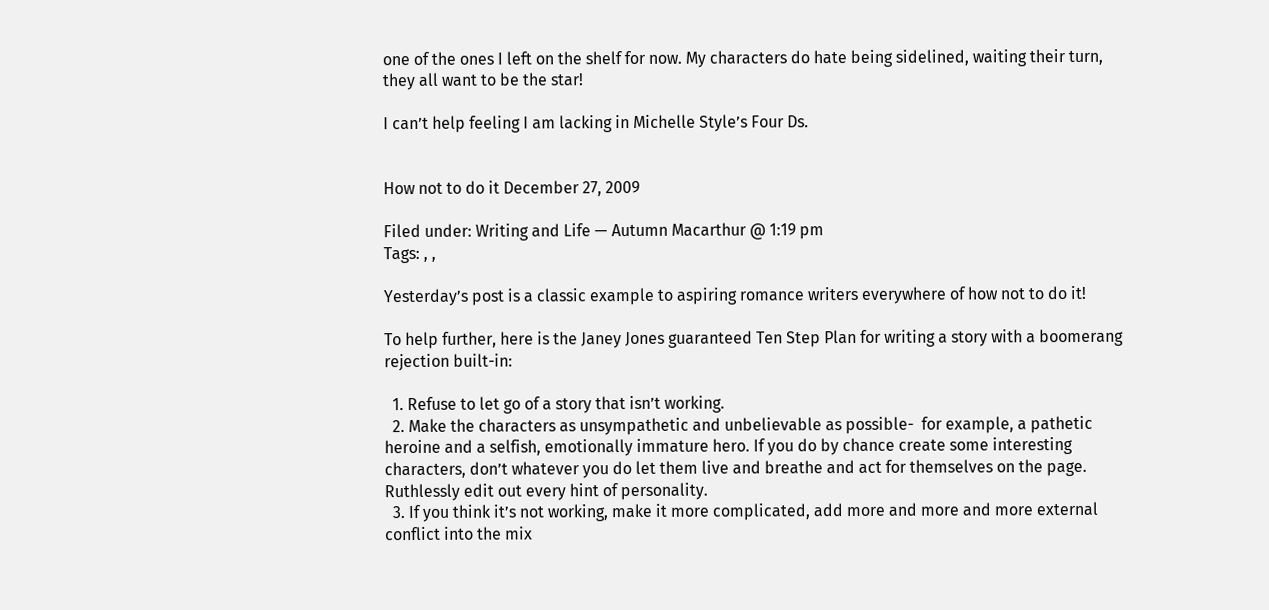one of the ones I left on the shelf for now. My characters do hate being sidelined, waiting their turn, they all want to be the star!

I can’t help feeling I am lacking in Michelle Style’s Four Ds.


How not to do it December 27, 2009

Filed under: Writing and Life — Autumn Macarthur @ 1:19 pm
Tags: , ,

Yesterday’s post is a classic example to aspiring romance writers everywhere of how not to do it!

To help further, here is the Janey Jones guaranteed Ten Step Plan for writing a story with a boomerang rejection built-in:

  1. Refuse to let go of a story that isn’t working.
  2. Make the characters as unsympathetic and unbelievable as possible-  for example, a pathetic heroine and a selfish, emotionally immature hero. If you do by chance create some interesting characters, don’t whatever you do let them live and breathe and act for themselves on the page. Ruthlessly edit out every hint of personality.
  3. If you think it’s not working, make it more complicated, add more and more and more external conflict into the mix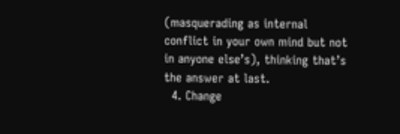(masquerading as internal conflict in your own mind but not in anyone else’s), thinking that’s the answer at last.
  4. Change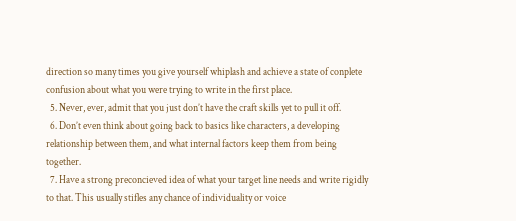direction so many times you give yourself whiplash and achieve a state of conplete confusion about what you were trying to write in the first place.
  5. Never, ever, admit that you just don’t have the craft skills yet to pull it off.
  6. Don’t even think about going back to basics like characters, a developing relationship between them, and what internal factors keep them from being together.
  7. Have a strong preconcieved idea of what your target line needs and write rigidly to that. This usually stifles any chance of individuality or voice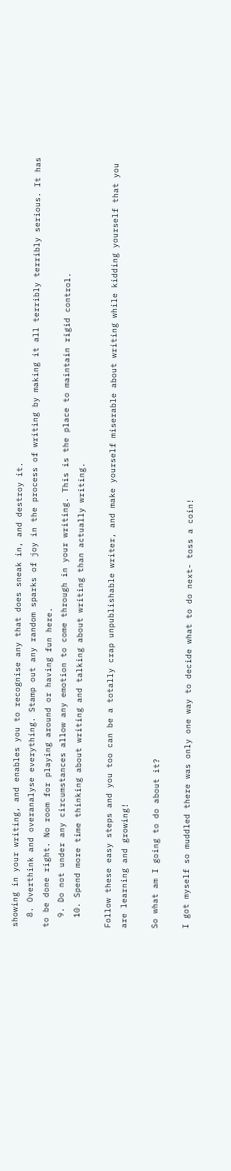showing in your writing, and enables you to recognise any that does sneak in, and destroy it.
  8. Overthink and overanalyse everything. Stamp out any random sparks of joy in the process of writing by making it all terribly terribly serious. It has to be done right. No room for playing around or having fun here.
  9. Do not under any circumstances allow any emotion to come through in your writing. This is the place to maintain rigid control.
  10. Spend more time thinking about writing and talking about writing than actually writing.

Follow these easy steps and you too can be a totally crap unpublishable writer, and make yourself miserable about writing while kidding yourself that you are learning and growing!

So what am I going to do about it?

I got myself so muddled there was only one way to decide what to do next- toss a coin!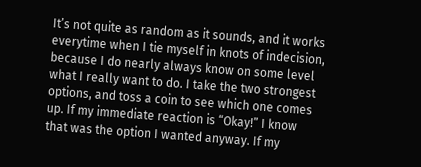It’s not quite as random as it sounds, and it works everytime when I tie myself in knots of indecision, because I do nearly always know on some level what I really want to do. I take the two strongest options, and toss a coin to see which one comes up. If my immediate reaction is “Okay!” I know that was the option I wanted anyway. If my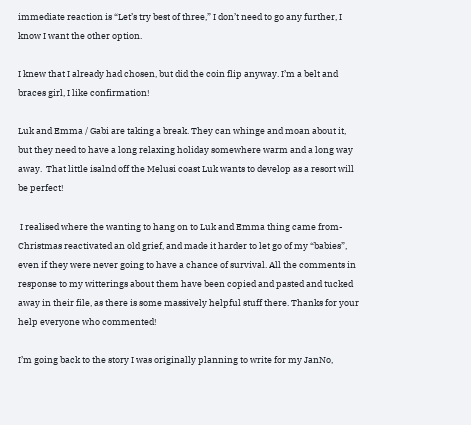immediate reaction is “Let’s try best of three,” I don’t need to go any further, I know I want the other option.

I knew that I already had chosen, but did the coin flip anyway. I’m a belt and braces girl, I like confirmation!

Luk and Emma / Gabi are taking a break. They can whinge and moan about it, but they need to have a long relaxing holiday somewhere warm and a long way away.  That little isalnd off the Melusi coast Luk wants to develop as a resort will be perfect!

 I realised where the wanting to hang on to Luk and Emma thing came from- Christmas reactivated an old grief, and made it harder to let go of my “babies”, even if they were never going to have a chance of survival. All the comments in response to my witterings about them have been copied and pasted and tucked away in their file, as there is some massively helpful stuff there. Thanks for your help everyone who commented!

I’m going back to the story I was originally planning to write for my JanNo,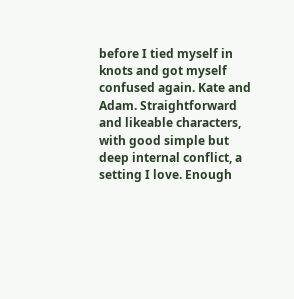before I tied myself in knots and got myself confused again. Kate and Adam. Straightforward and likeable characters,  with good simple but deep internal conflict, a setting I love. Enough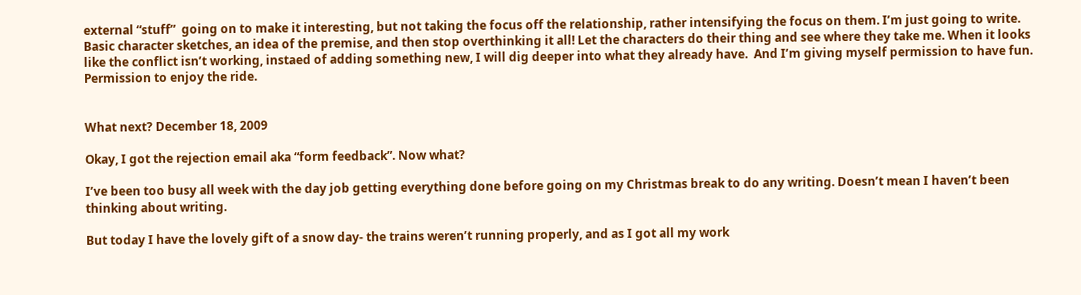external “stuff”  going on to make it interesting, but not taking the focus off the relationship, rather intensifying the focus on them. I’m just going to write. Basic character sketches, an idea of the premise, and then stop overthinking it all! Let the characters do their thing and see where they take me. When it looks like the conflict isn’t working, instaed of adding something new, I will dig deeper into what they already have.  And I’m giving myself permission to have fun. Permission to enjoy the ride.


What next? December 18, 2009

Okay, I got the rejection email aka “form feedback”. Now what?

I’ve been too busy all week with the day job getting everything done before going on my Christmas break to do any writing. Doesn’t mean I haven’t been thinking about writing.

But today I have the lovely gift of a snow day- the trains weren’t running properly, and as I got all my work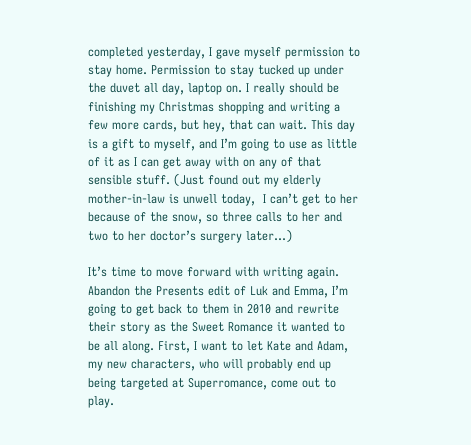completed yesterday, I gave myself permission to stay home. Permission to stay tucked up under the duvet all day, laptop on. I really should be finishing my Christmas shopping and writing a few more cards, but hey, that can wait. This day is a gift to myself, and I’m going to use as little of it as I can get away with on any of that sensible stuff. (Just found out my elderly mother-in-law is unwell today,  I can’t get to her because of the snow, so three calls to her and two to her doctor’s surgery later…)

It’s time to move forward with writing again. Abandon the Presents edit of Luk and Emma, I’m going to get back to them in 2010 and rewrite their story as the Sweet Romance it wanted to be all along. First, I want to let Kate and Adam, my new characters, who will probably end up being targeted at Superromance, come out to play.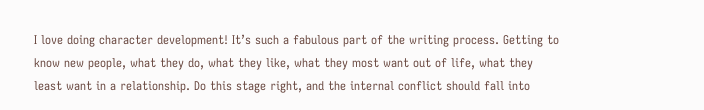I love doing character development! It’s such a fabulous part of the writing process. Getting to know new people, what they do, what they like, what they most want out of life, what they least want in a relationship. Do this stage right, and the internal conflict should fall into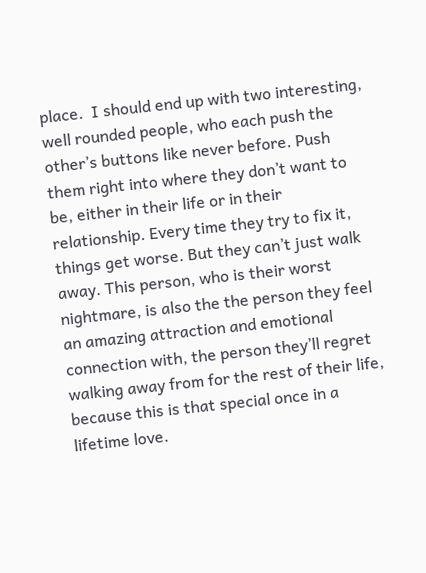place.  I should end up with two interesting, well rounded people, who each push the other’s buttons like never before. Push them right into where they don’t want to be, either in their life or in their relationship. Every time they try to fix it, things get worse. But they can’t just walk away. This person, who is their worst nightmare, is also the the person they feel an amazing attraction and emotional connection with, the person they’ll regret walking away from for the rest of their life, because this is that special once in a lifetime love.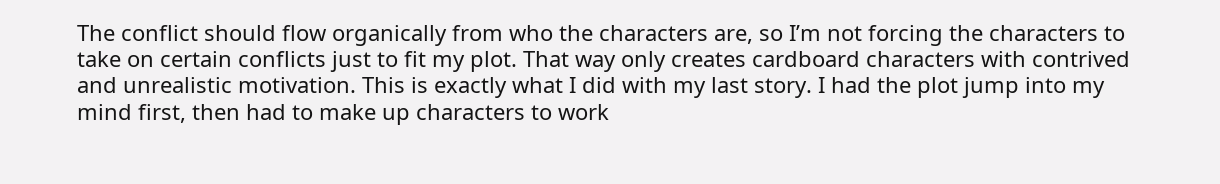The conflict should flow organically from who the characters are, so I’m not forcing the characters to take on certain conflicts just to fit my plot. That way only creates cardboard characters with contrived and unrealistic motivation. This is exactly what I did with my last story. I had the plot jump into my mind first, then had to make up characters to work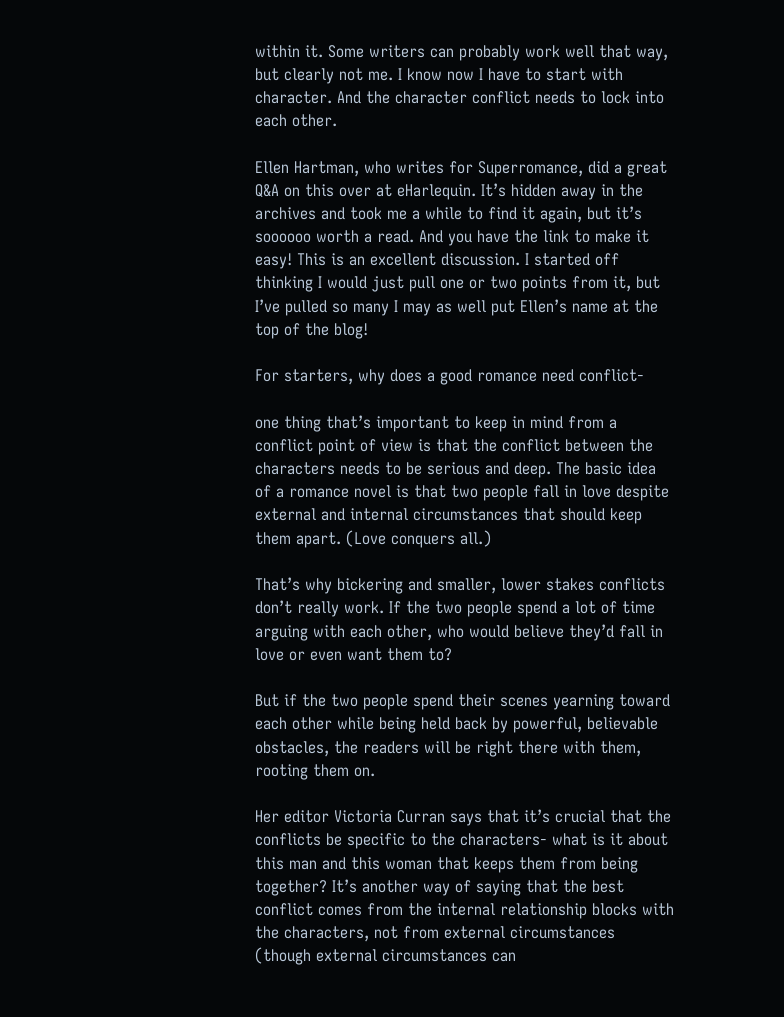within it. Some writers can probably work well that way, but clearly not me. I know now I have to start with character. And the character conflict needs to lock into each other.

Ellen Hartman, who writes for Superromance, did a great Q&A on this over at eHarlequin. It’s hidden away in the archives and took me a while to find it again, but it’s soooooo worth a read. And you have the link to make it easy! This is an excellent discussion. I started off thinking I would just pull one or two points from it, but I’ve pulled so many I may as well put Ellen’s name at the top of the blog!

For starters, why does a good romance need conflict-

one thing that’s important to keep in mind from a conflict point of view is that the conflict between the characters needs to be serious and deep. The basic idea of a romance novel is that two people fall in love despite external and internal circumstances that should keep them apart. (Love conquers all.)

That’s why bickering and smaller, lower stakes conflicts don’t really work. If the two people spend a lot of time arguing with each other, who would believe they’d fall in love or even want them to?

But if the two people spend their scenes yearning toward each other while being held back by powerful, believable obstacles, the readers will be right there with them, rooting them on.

Her editor Victoria Curran says that it’s crucial that the conflicts be specific to the characters- what is it about this man and this woman that keeps them from being together? It’s another way of saying that the best conflict comes from the internal relationship blocks with the characters, not from external circumstances (though external circumstances can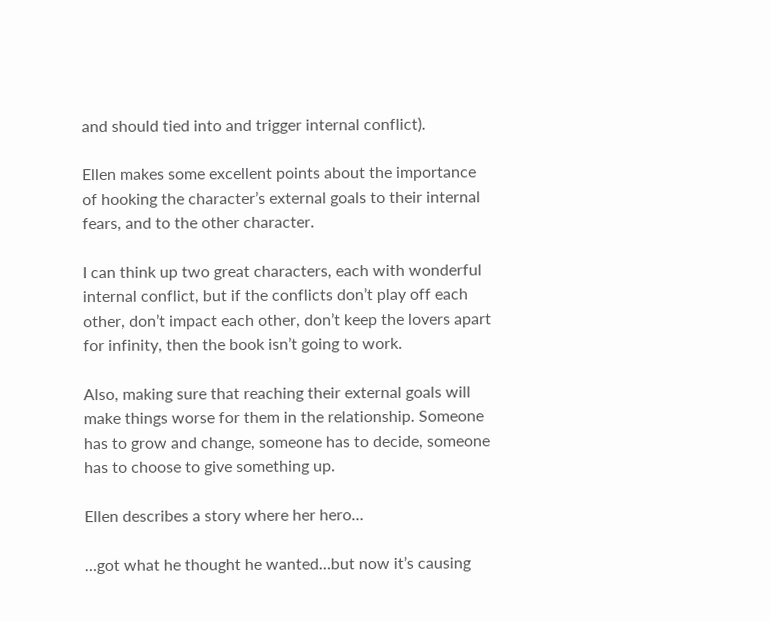and should tied into and trigger internal conflict).

Ellen makes some excellent points about the importance of hooking the character’s external goals to their internal fears, and to the other character.

I can think up two great characters, each with wonderful internal conflict, but if the conflicts don’t play off each other, don’t impact each other, don’t keep the lovers apart for infinity, then the book isn’t going to work.

Also, making sure that reaching their external goals will make things worse for them in the relationship. Someone has to grow and change, someone has to decide, someone has to choose to give something up.

Ellen describes a story where her hero…

…got what he thought he wanted…but now it’s causing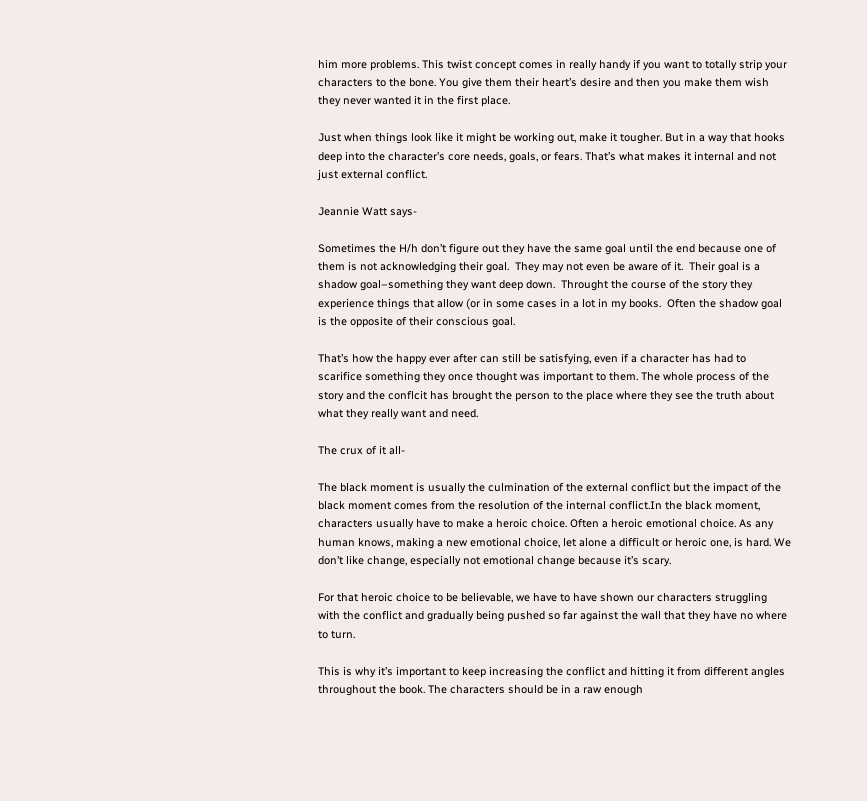him more problems. This twist concept comes in really handy if you want to totally strip your characters to the bone. You give them their heart’s desire and then you make them wish they never wanted it in the first place.

Just when things look like it might be working out, make it tougher. But in a way that hooks deep into the character’s core needs, goals, or fears. That’s what makes it internal and not just external conflict.

Jeannie Watt says-

Sometimes the H/h don’t figure out they have the same goal until the end because one of them is not acknowledging their goal.  They may not even be aware of it.  Their goal is a shadow goal–something they want deep down.  Throught the course of the story they experience things that allow (or in some cases in a lot in my books.  Often the shadow goal is the opposite of their conscious goal.

That’s how the happy ever after can still be satisfying, even if a character has had to scarifice something they once thought was important to them. The whole process of the story and the conflcit has brought the person to the place where they see the truth about what they really want and need.

The crux of it all-

The black moment is usually the culmination of the external conflict but the impact of the black moment comes from the resolution of the internal conflict.In the black moment, characters usually have to make a heroic choice. Often a heroic emotional choice. As any human knows, making a new emotional choice, let alone a difficult or heroic one, is hard. We don’t like change, especially not emotional change because it’s scary.

For that heroic choice to be believable, we have to have shown our characters struggling with the conflict and gradually being pushed so far against the wall that they have no where to turn.

This is why it’s important to keep increasing the conflict and hitting it from different angles throughout the book. The characters should be in a raw enough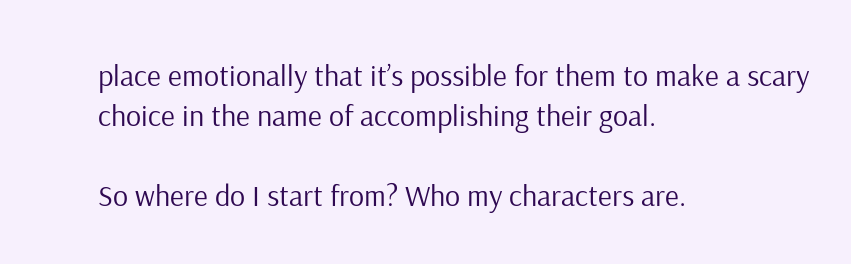place emotionally that it’s possible for them to make a scary choice in the name of accomplishing their goal.

So where do I start from? Who my characters are.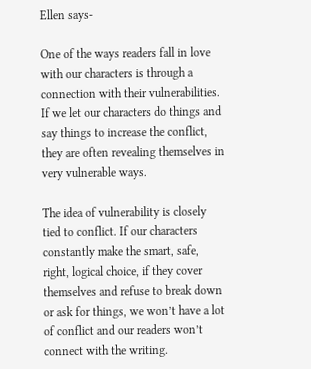Ellen says-

One of the ways readers fall in love with our characters is through a connection with their vulnerabilities. If we let our characters do things and say things to increase the conflict, they are often revealing themselves in very vulnerable ways.

The idea of vulnerability is closely tied to conflict. If our characters constantly make the smart, safe, right, logical choice, if they cover themselves and refuse to break down or ask for things, we won’t have a lot of conflict and our readers won’t connect with the writing.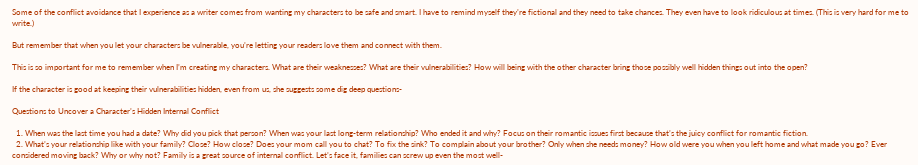Some of the conflict avoidance that I experience as a writer comes from wanting my characters to be safe and smart. I have to remind myself they’re fictional and they need to take chances. They even have to look ridiculous at times. (This is very hard for me to write.)

But remember that when you let your characters be vulnerable, you’re letting your readers love them and connect with them.

This is so important for me to remember when I’m creating my characters. What are their weaknesses? What are their vulnerabilities? How will being with the other character bring those possibly well hidden things out into the open?

If the character is good at keeping their vulnerabilities hidden, even from us, she suggests some dig deep questions-

Questions to Uncover a Character’s Hidden Internal Conflict

  1. When was the last time you had a date? Why did you pick that person? When was your last long-term relationship? Who ended it and why? Focus on their romantic issues first because that’s the juicy conflict for romantic fiction.
  2. What’s your relationship like with your family? Close? How close? Does your mom call you to chat? To fix the sink? To complain about your brother? Only when she needs money? How old were you when you left home and what made you go? Ever considered moving back? Why or why not? Family is a great source of internal conflict. Let’s face it, families can screw up even the most well-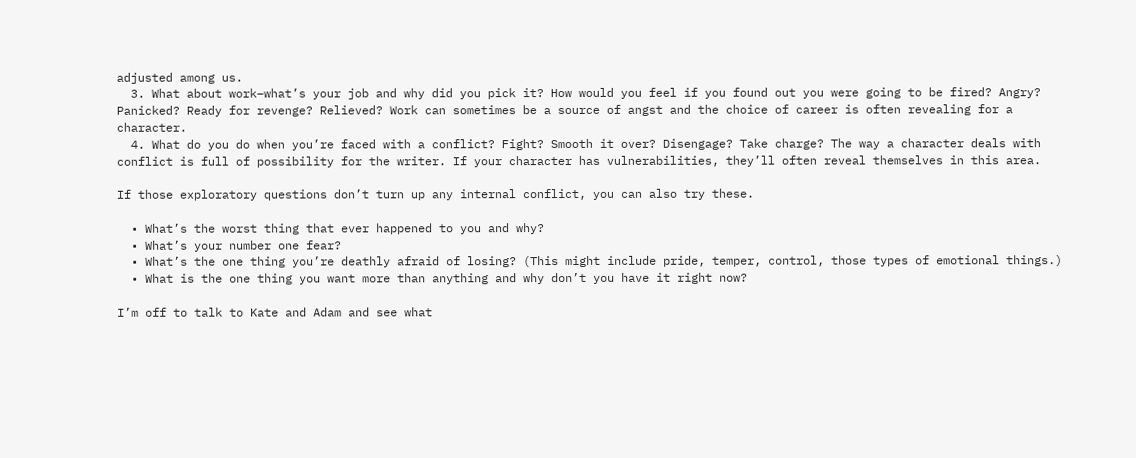adjusted among us.
  3. What about work–what’s your job and why did you pick it? How would you feel if you found out you were going to be fired? Angry? Panicked? Ready for revenge? Relieved? Work can sometimes be a source of angst and the choice of career is often revealing for a character.
  4. What do you do when you’re faced with a conflict? Fight? Smooth it over? Disengage? Take charge? The way a character deals with conflict is full of possibility for the writer. If your character has vulnerabilities, they’ll often reveal themselves in this area.

If those exploratory questions don’t turn up any internal conflict, you can also try these.

  • What’s the worst thing that ever happened to you and why?
  • What’s your number one fear?
  • What’s the one thing you’re deathly afraid of losing? (This might include pride, temper, control, those types of emotional things.)
  • What is the one thing you want more than anything and why don’t you have it right now?

I’m off to talk to Kate and Adam and see what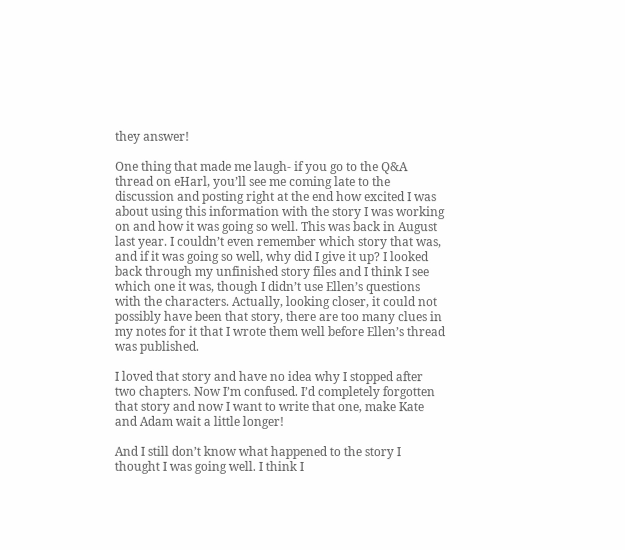they answer!

One thing that made me laugh- if you go to the Q&A thread on eHarl, you’ll see me coming late to the discussion and posting right at the end how excited I was about using this information with the story I was working on and how it was going so well. This was back in August last year. I couldn’t even remember which story that was, and if it was going so well, why did I give it up? I looked back through my unfinished story files and I think I see which one it was, though I didn’t use Ellen’s questions with the characters. Actually, looking closer, it could not possibly have been that story, there are too many clues in my notes for it that I wrote them well before Ellen’s thread was published.

I loved that story and have no idea why I stopped after two chapters. Now I’m confused. I’d completely forgotten that story and now I want to write that one, make Kate and Adam wait a little longer!

And I still don’t know what happened to the story I thought I was going well. I think I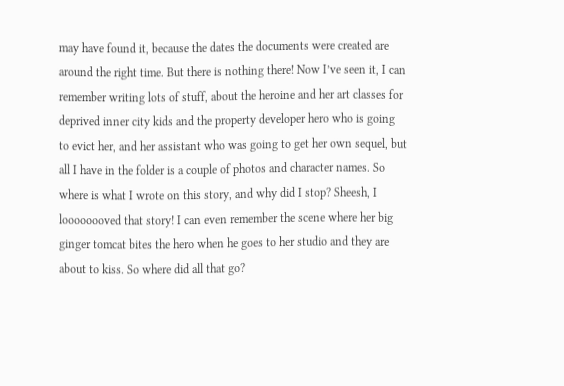may have found it, because the dates the documents were created are around the right time. But there is nothing there! Now I’ve seen it, I can remember writing lots of stuff, about the heroine and her art classes for deprived inner city kids and the property developer hero who is going to evict her, and her assistant who was going to get her own sequel, but all I have in the folder is a couple of photos and character names. So where is what I wrote on this story, and why did I stop? Sheesh, I loooooooved that story! I can even remember the scene where her big ginger tomcat bites the hero when he goes to her studio and they are about to kiss. So where did all that go?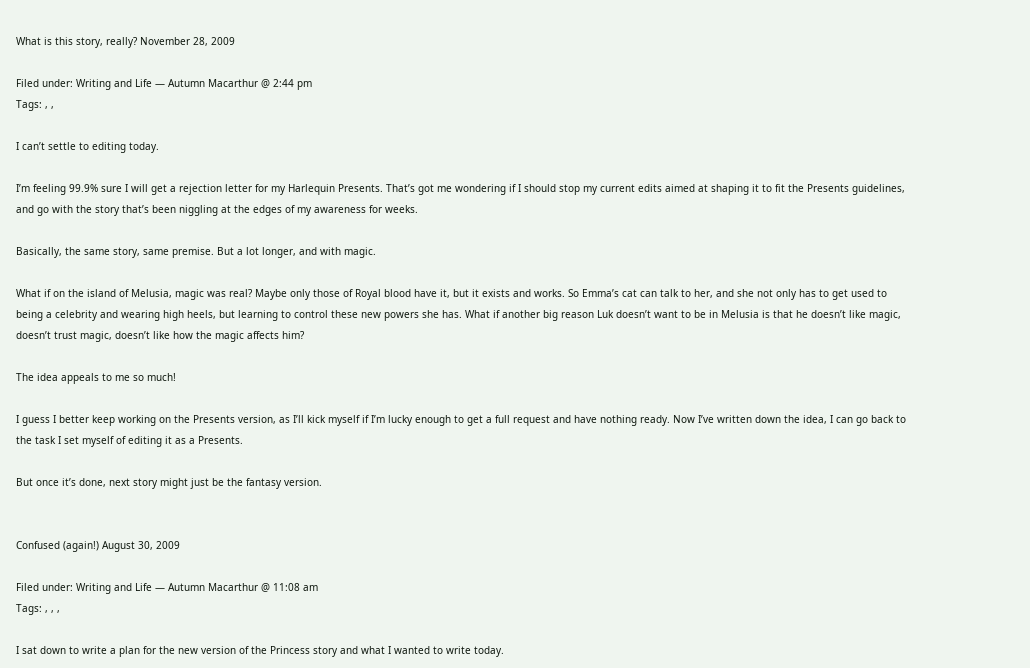What is this story, really? November 28, 2009

Filed under: Writing and Life — Autumn Macarthur @ 2:44 pm
Tags: , ,

I can’t settle to editing today.

I’m feeling 99.9% sure I will get a rejection letter for my Harlequin Presents. That’s got me wondering if I should stop my current edits aimed at shaping it to fit the Presents guidelines, and go with the story that’s been niggling at the edges of my awareness for weeks.

Basically, the same story, same premise. But a lot longer, and with magic.

What if on the island of Melusia, magic was real? Maybe only those of Royal blood have it, but it exists and works. So Emma’s cat can talk to her, and she not only has to get used to being a celebrity and wearing high heels, but learning to control these new powers she has. What if another big reason Luk doesn’t want to be in Melusia is that he doesn’t like magic, doesn’t trust magic, doesn’t like how the magic affects him?

The idea appeals to me so much!

I guess I better keep working on the Presents version, as I’ll kick myself if I’m lucky enough to get a full request and have nothing ready. Now I’ve written down the idea, I can go back to the task I set myself of editing it as a Presents.

But once it’s done, next story might just be the fantasy version.


Confused (again!) August 30, 2009

Filed under: Writing and Life — Autumn Macarthur @ 11:08 am
Tags: , , ,

I sat down to write a plan for the new version of the Princess story and what I wanted to write today.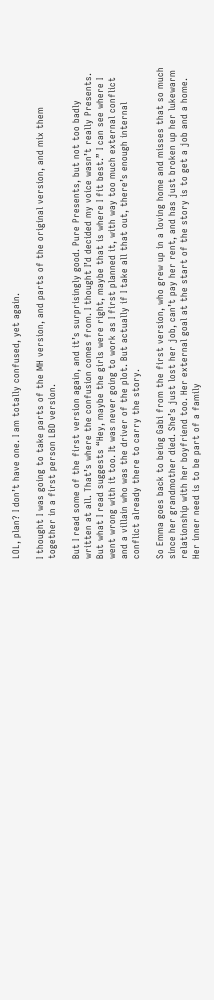LOL, plan? I don’t have one. I am totally confused, yet again.

I thought I was going to take parts of the MH version, and parts of the original version, and mix them together in a first person LBD version.

But I read some of the first version again, and it’s surprisingly good. Pure Presents, but not too badly written at all. That’s where the confusion comes from. I thought I’d decided my voice wasn’t really Presents. But what I read suggests “Hey, maybe the girls were right, maybe that is where I fit best.” I can see where I went wrong with it too. It was never going to work as I first planned it, with way too much external conflict and a villain who was the driver of the plot. But actually if I take all that out, there’s enough internal conflict already there to carry the story.

So Emma goes back to being Gabi from the first version, who grew up in a loving home and misses that so much since her grandmother died. She’s just lost her job, can’t pay her rent, and has just broken up her lukewarm relationship with her boyfriend too. Her external goal at the start of the story is to get a job and a home. Her inner need is to be part of a family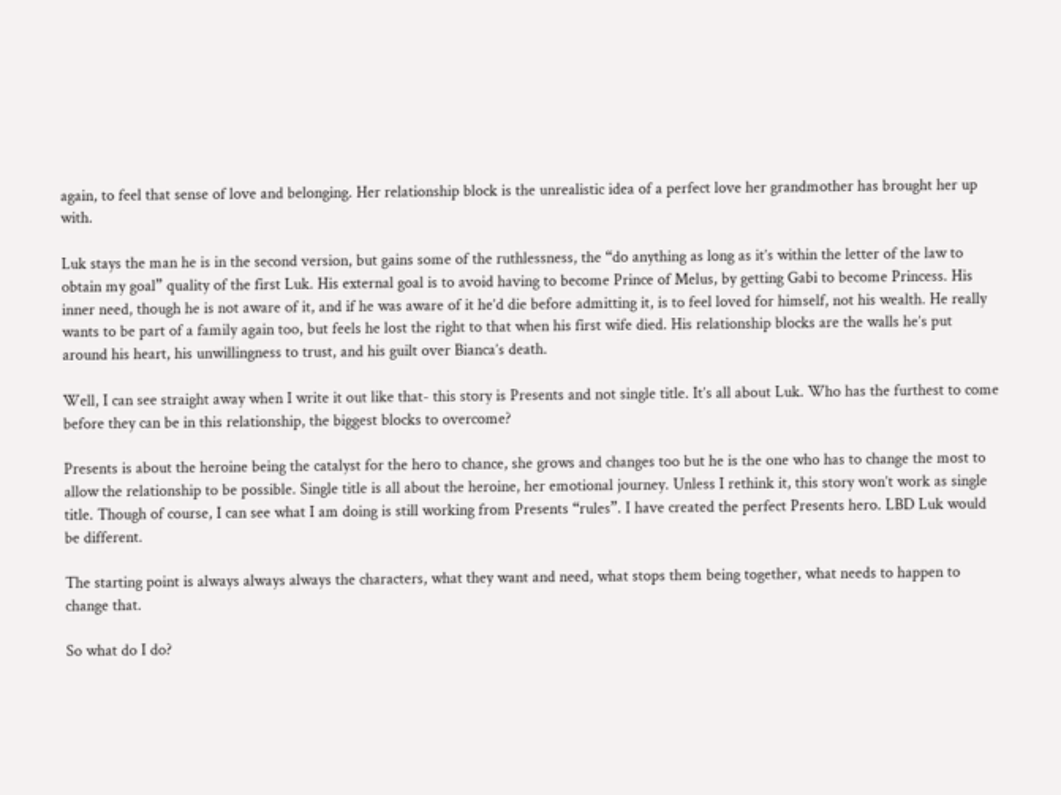again, to feel that sense of love and belonging. Her relationship block is the unrealistic idea of a perfect love her grandmother has brought her up with.

Luk stays the man he is in the second version, but gains some of the ruthlessness, the “do anything as long as it’s within the letter of the law to obtain my goal” quality of the first Luk. His external goal is to avoid having to become Prince of Melus, by getting Gabi to become Princess. His inner need, though he is not aware of it, and if he was aware of it he’d die before admitting it, is to feel loved for himself, not his wealth. He really wants to be part of a family again too, but feels he lost the right to that when his first wife died. His relationship blocks are the walls he’s put around his heart, his unwillingness to trust, and his guilt over Bianca’s death.

Well, I can see straight away when I write it out like that- this story is Presents and not single title. It’s all about Luk. Who has the furthest to come before they can be in this relationship, the biggest blocks to overcome?

Presents is about the heroine being the catalyst for the hero to chance, she grows and changes too but he is the one who has to change the most to allow the relationship to be possible. Single title is all about the heroine, her emotional journey. Unless I rethink it, this story won’t work as single title. Though of course, I can see what I am doing is still working from Presents “rules”. I have created the perfect Presents hero. LBD Luk would be different.

The starting point is always always always the characters, what they want and need, what stops them being together, what needs to happen to change that.

So what do I do?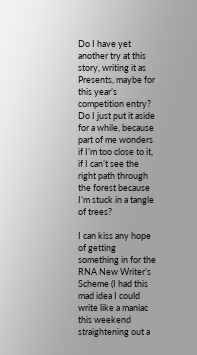Do I have yet another try at this story, writing it as Presents, maybe for this year’s competition entry? Do I just put it aside for a while, because part of me wonders if I’m too close to it, if I can’t see the right path through the forest because I’m stuck in a tangle of trees?

I can kiss any hope of getting something in for the RNA New Writer’s Scheme (I had this mad idea I could write like a maniac this weekend straightening out a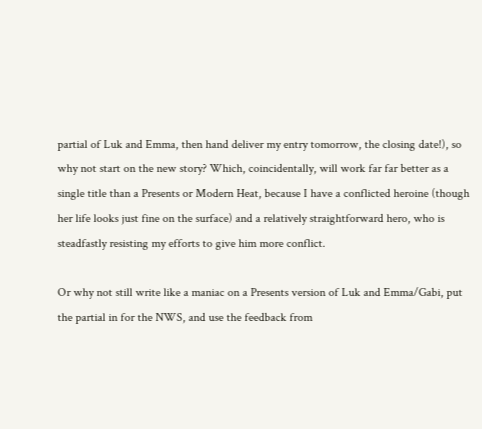partial of Luk and Emma, then hand deliver my entry tomorrow, the closing date!), so why not start on the new story? Which, coincidentally, will work far far better as a single title than a Presents or Modern Heat, because I have a conflicted heroine (though her life looks just fine on the surface) and a relatively straightforward hero, who is steadfastly resisting my efforts to give him more conflict.

Or why not still write like a maniac on a Presents version of Luk and Emma/Gabi, put the partial in for the NWS, and use the feedback from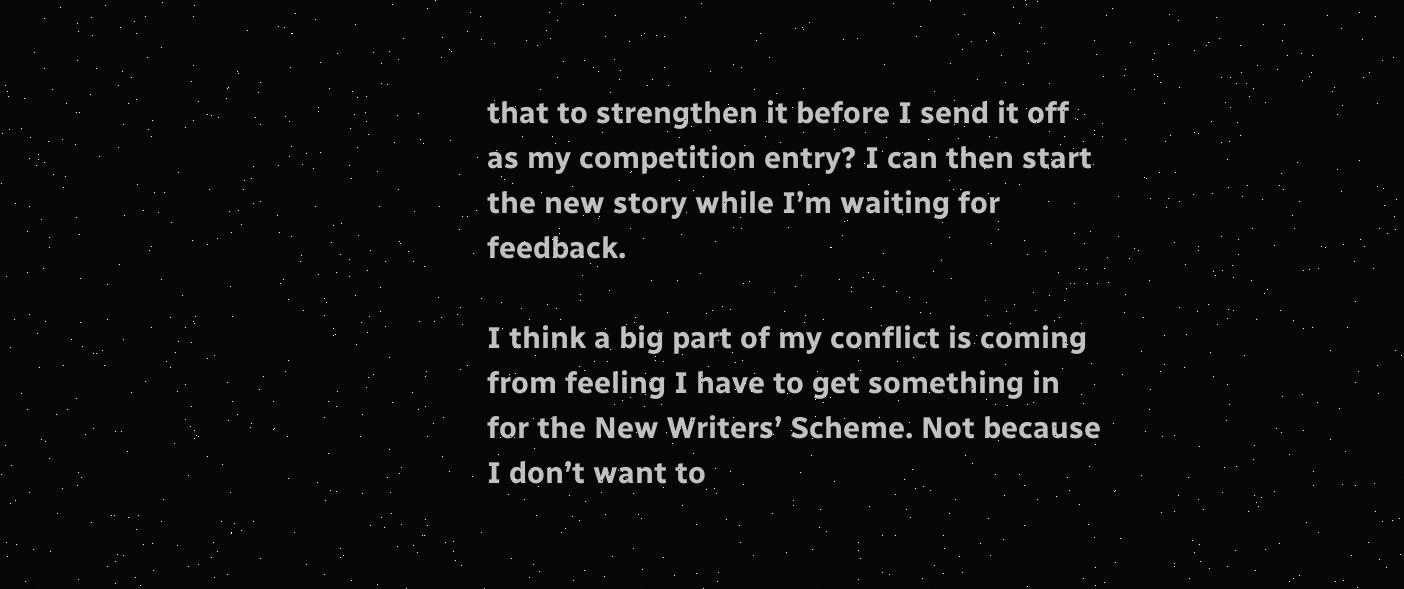that to strengthen it before I send it off as my competition entry? I can then start the new story while I’m waiting for feedback.

I think a big part of my conflict is coming from feeling I have to get something in for the New Writers’ Scheme. Not because I don’t want to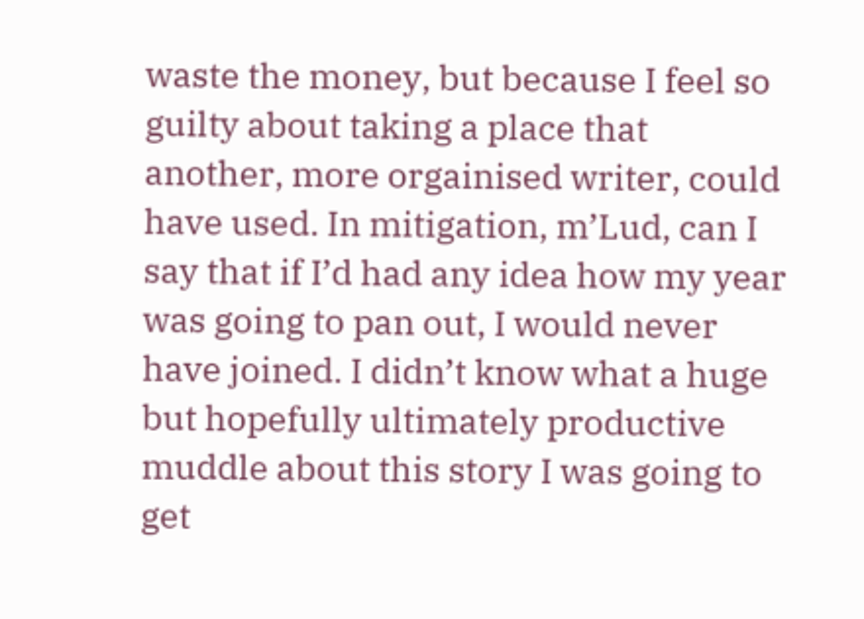waste the money, but because I feel so guilty about taking a place that another, more orgainised writer, could have used. In mitigation, m’Lud, can I say that if I’d had any idea how my year was going to pan out, I would never have joined. I didn’t know what a huge but hopefully ultimately productive muddle about this story I was going to get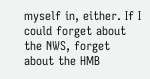myself in, either. If I could forget about the NWS, forget about the HMB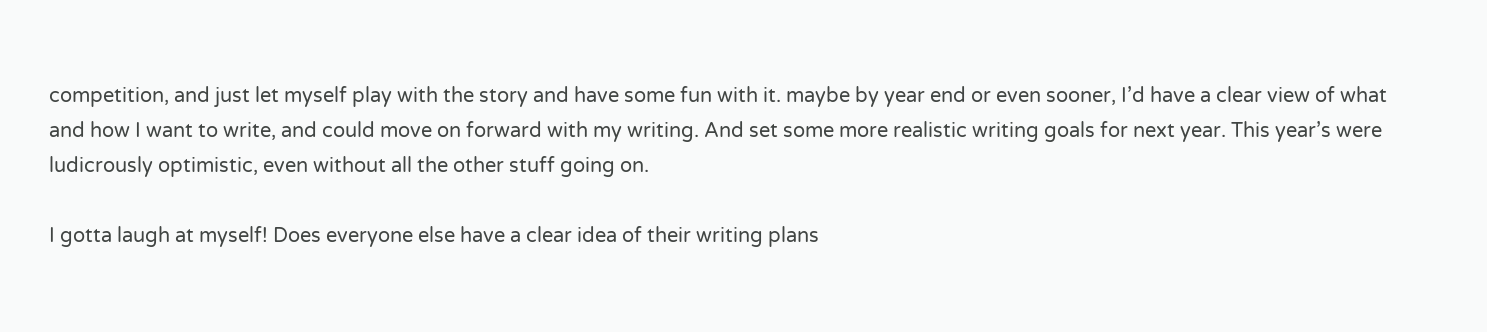competition, and just let myself play with the story and have some fun with it. maybe by year end or even sooner, I’d have a clear view of what and how I want to write, and could move on forward with my writing. And set some more realistic writing goals for next year. This year’s were ludicrously optimistic, even without all the other stuff going on.

I gotta laugh at myself! Does everyone else have a clear idea of their writing plans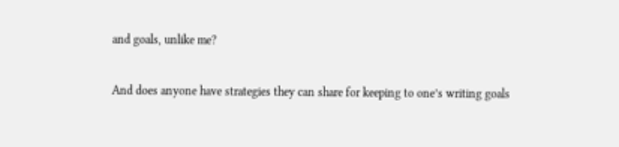and goals, unlike me?

And does anyone have strategies they can share for keeping to one’s writing goals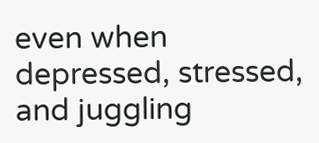even when depressed, stressed, and juggling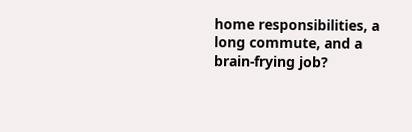home responsibilities, a long commute, and a brain-frying job?